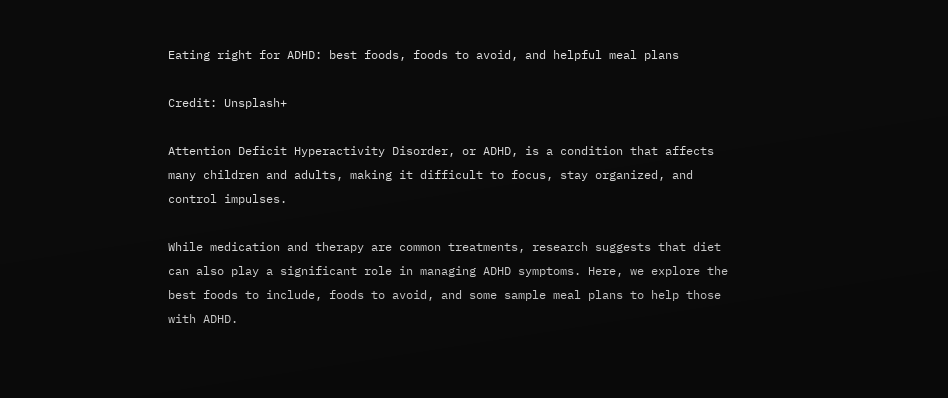Eating right for ADHD: best foods, foods to avoid, and helpful meal plans

Credit: Unsplash+

Attention Deficit Hyperactivity Disorder, or ADHD, is a condition that affects many children and adults, making it difficult to focus, stay organized, and control impulses.

While medication and therapy are common treatments, research suggests that diet can also play a significant role in managing ADHD symptoms. Here, we explore the best foods to include, foods to avoid, and some sample meal plans to help those with ADHD.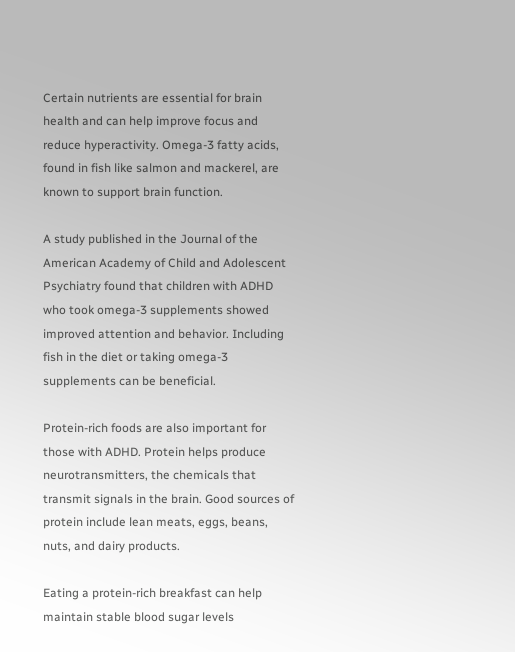Certain nutrients are essential for brain health and can help improve focus and reduce hyperactivity. Omega-3 fatty acids, found in fish like salmon and mackerel, are known to support brain function.

A study published in the Journal of the American Academy of Child and Adolescent Psychiatry found that children with ADHD who took omega-3 supplements showed improved attention and behavior. Including fish in the diet or taking omega-3 supplements can be beneficial.

Protein-rich foods are also important for those with ADHD. Protein helps produce neurotransmitters, the chemicals that transmit signals in the brain. Good sources of protein include lean meats, eggs, beans, nuts, and dairy products.

Eating a protein-rich breakfast can help maintain stable blood sugar levels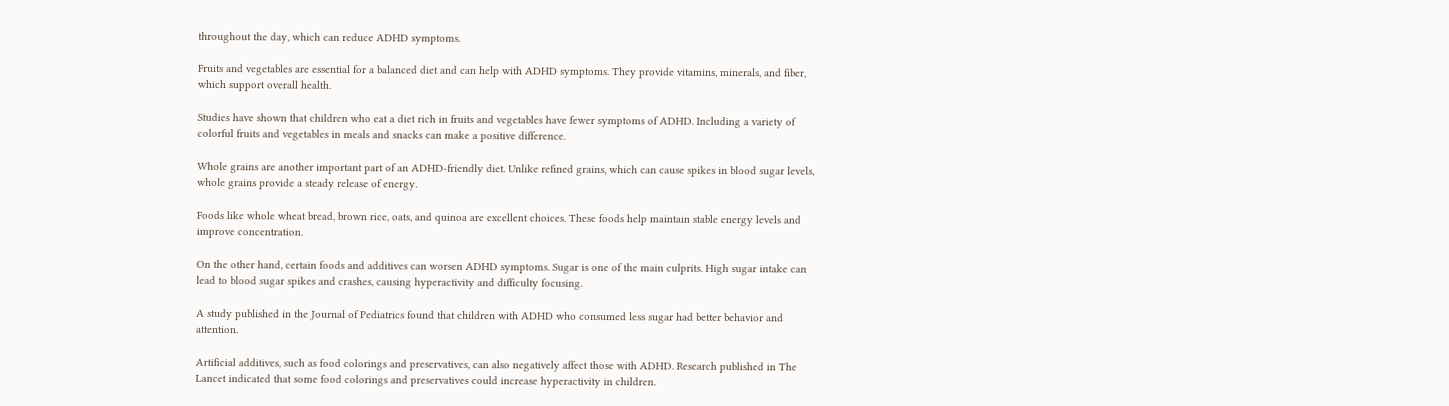throughout the day, which can reduce ADHD symptoms.

Fruits and vegetables are essential for a balanced diet and can help with ADHD symptoms. They provide vitamins, minerals, and fiber, which support overall health.

Studies have shown that children who eat a diet rich in fruits and vegetables have fewer symptoms of ADHD. Including a variety of colorful fruits and vegetables in meals and snacks can make a positive difference.

Whole grains are another important part of an ADHD-friendly diet. Unlike refined grains, which can cause spikes in blood sugar levels, whole grains provide a steady release of energy.

Foods like whole wheat bread, brown rice, oats, and quinoa are excellent choices. These foods help maintain stable energy levels and improve concentration.

On the other hand, certain foods and additives can worsen ADHD symptoms. Sugar is one of the main culprits. High sugar intake can lead to blood sugar spikes and crashes, causing hyperactivity and difficulty focusing.

A study published in the Journal of Pediatrics found that children with ADHD who consumed less sugar had better behavior and attention.

Artificial additives, such as food colorings and preservatives, can also negatively affect those with ADHD. Research published in The Lancet indicated that some food colorings and preservatives could increase hyperactivity in children.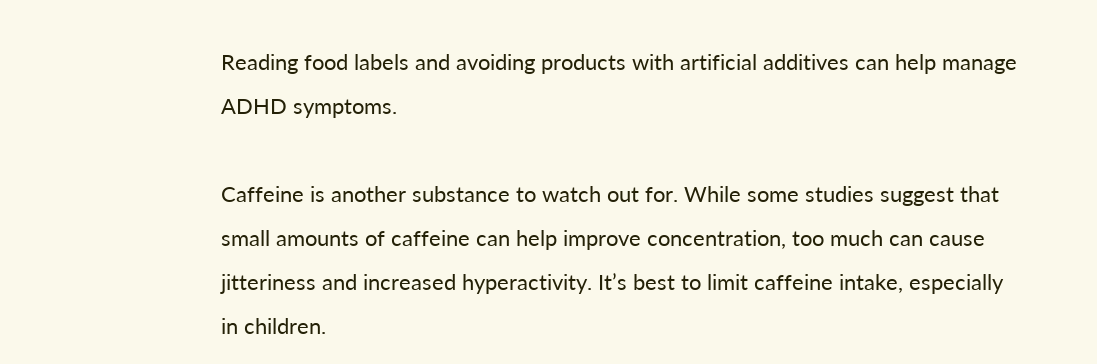Reading food labels and avoiding products with artificial additives can help manage ADHD symptoms.

Caffeine is another substance to watch out for. While some studies suggest that small amounts of caffeine can help improve concentration, too much can cause jitteriness and increased hyperactivity. It’s best to limit caffeine intake, especially in children.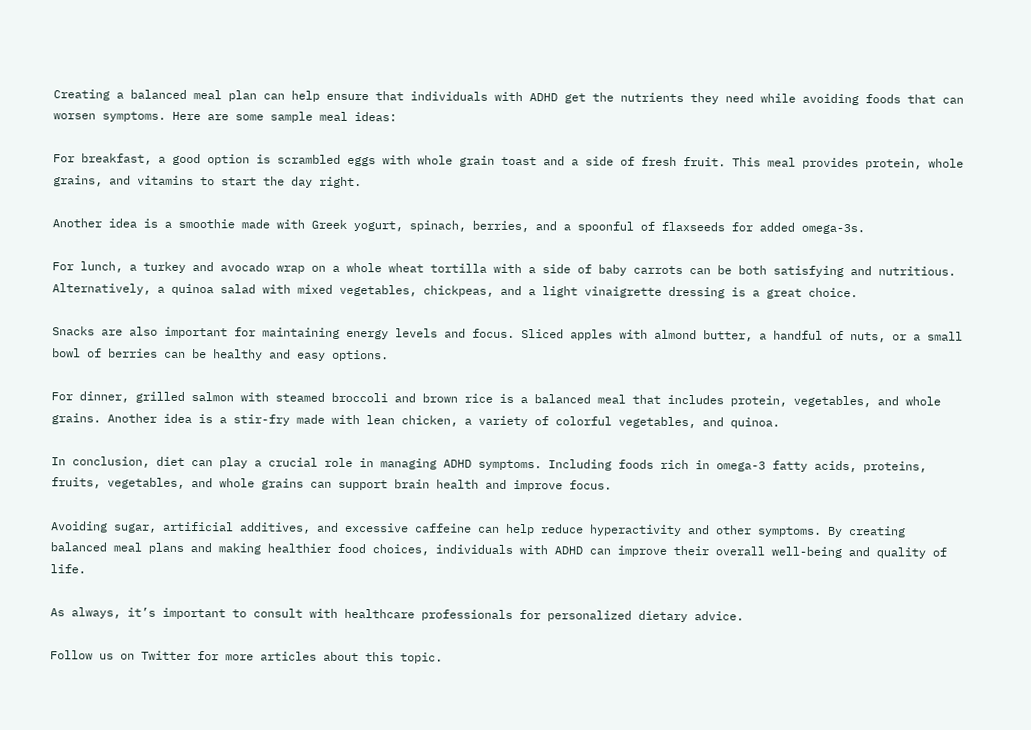Creating a balanced meal plan can help ensure that individuals with ADHD get the nutrients they need while avoiding foods that can worsen symptoms. Here are some sample meal ideas:

For breakfast, a good option is scrambled eggs with whole grain toast and a side of fresh fruit. This meal provides protein, whole grains, and vitamins to start the day right.

Another idea is a smoothie made with Greek yogurt, spinach, berries, and a spoonful of flaxseeds for added omega-3s.

For lunch, a turkey and avocado wrap on a whole wheat tortilla with a side of baby carrots can be both satisfying and nutritious. Alternatively, a quinoa salad with mixed vegetables, chickpeas, and a light vinaigrette dressing is a great choice.

Snacks are also important for maintaining energy levels and focus. Sliced apples with almond butter, a handful of nuts, or a small bowl of berries can be healthy and easy options.

For dinner, grilled salmon with steamed broccoli and brown rice is a balanced meal that includes protein, vegetables, and whole grains. Another idea is a stir-fry made with lean chicken, a variety of colorful vegetables, and quinoa.

In conclusion, diet can play a crucial role in managing ADHD symptoms. Including foods rich in omega-3 fatty acids, proteins, fruits, vegetables, and whole grains can support brain health and improve focus.

Avoiding sugar, artificial additives, and excessive caffeine can help reduce hyperactivity and other symptoms. By creating balanced meal plans and making healthier food choices, individuals with ADHD can improve their overall well-being and quality of life.

As always, it’s important to consult with healthcare professionals for personalized dietary advice.

Follow us on Twitter for more articles about this topic.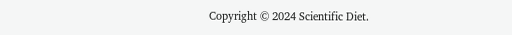Copyright © 2024 Scientific Diet.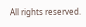All rights reserved.